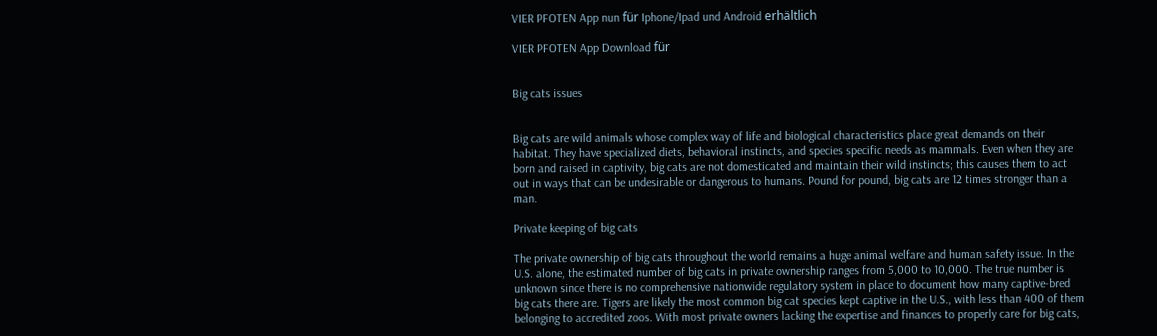VIER PFOTEN App nun für Iphone/Ipad und Android erhältlich

VIER PFOTEN App Download für


Big cats issues


Big cats are wild animals whose complex way of life and biological characteristics place great demands on their habitat. They have specialized diets, behavioral instincts, and species specific needs as mammals. Even when they are born and raised in captivity, big cats are not domesticated and maintain their wild instincts; this causes them to act out in ways that can be undesirable or dangerous to humans. Pound for pound, big cats are 12 times stronger than a man.

Private keeping of big cats

The private ownership of big cats throughout the world remains a huge animal welfare and human safety issue. In the U.S. alone, the estimated number of big cats in private ownership ranges from 5,000 to 10,000. The true number is unknown since there is no comprehensive nationwide regulatory system in place to document how many captive-bred big cats there are. Tigers are likely the most common big cat species kept captive in the U.S., with less than 400 of them belonging to accredited zoos. With most private owners lacking the expertise and finances to properly care for big cats,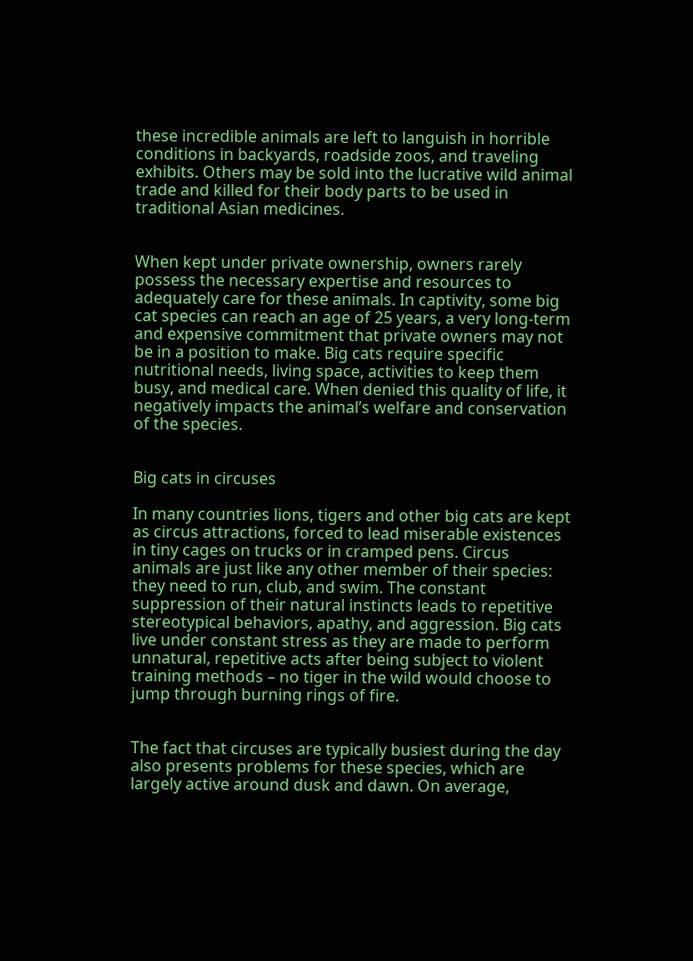these incredible animals are left to languish in horrible conditions in backyards, roadside zoos, and traveling exhibits. Others may be sold into the lucrative wild animal trade and killed for their body parts to be used in traditional Asian medicines.


When kept under private ownership, owners rarely possess the necessary expertise and resources to adequately care for these animals. In captivity, some big cat species can reach an age of 25 years, a very long-term and expensive commitment that private owners may not be in a position to make. Big cats require specific nutritional needs, living space, activities to keep them busy, and medical care. When denied this quality of life, it negatively impacts the animal’s welfare and conservation of the species.


Big cats in circuses

In many countries lions, tigers and other big cats are kept as circus attractions, forced to lead miserable existences in tiny cages on trucks or in cramped pens. Circus animals are just like any other member of their species: they need to run, club, and swim. The constant suppression of their natural instincts leads to repetitive stereotypical behaviors, apathy, and aggression. Big cats live under constant stress as they are made to perform unnatural, repetitive acts after being subject to violent training methods – no tiger in the wild would choose to jump through burning rings of fire.


The fact that circuses are typically busiest during the day also presents problems for these species, which are largely active around dusk and dawn. On average,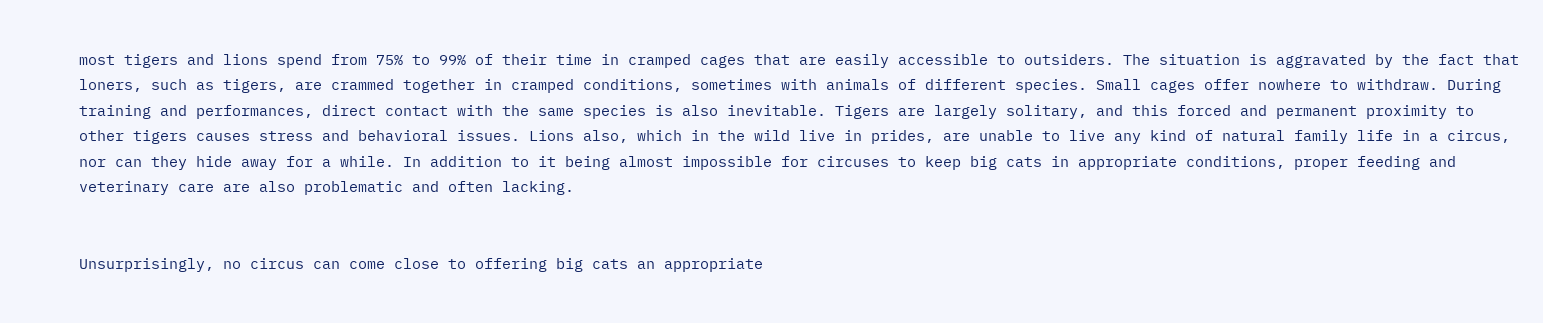most tigers and lions spend from 75% to 99% of their time in cramped cages that are easily accessible to outsiders. The situation is aggravated by the fact that loners, such as tigers, are crammed together in cramped conditions, sometimes with animals of different species. Small cages offer nowhere to withdraw. During training and performances, direct contact with the same species is also inevitable. Tigers are largely solitary, and this forced and permanent proximity to other tigers causes stress and behavioral issues. Lions also, which in the wild live in prides, are unable to live any kind of natural family life in a circus, nor can they hide away for a while. In addition to it being almost impossible for circuses to keep big cats in appropriate conditions, proper feeding and veterinary care are also problematic and often lacking.


Unsurprisingly, no circus can come close to offering big cats an appropriate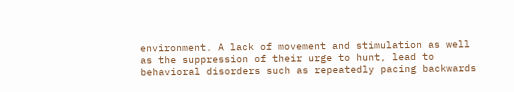environment. A lack of movement and stimulation as well as the suppression of their urge to hunt, lead to behavioral disorders such as repeatedly pacing backwards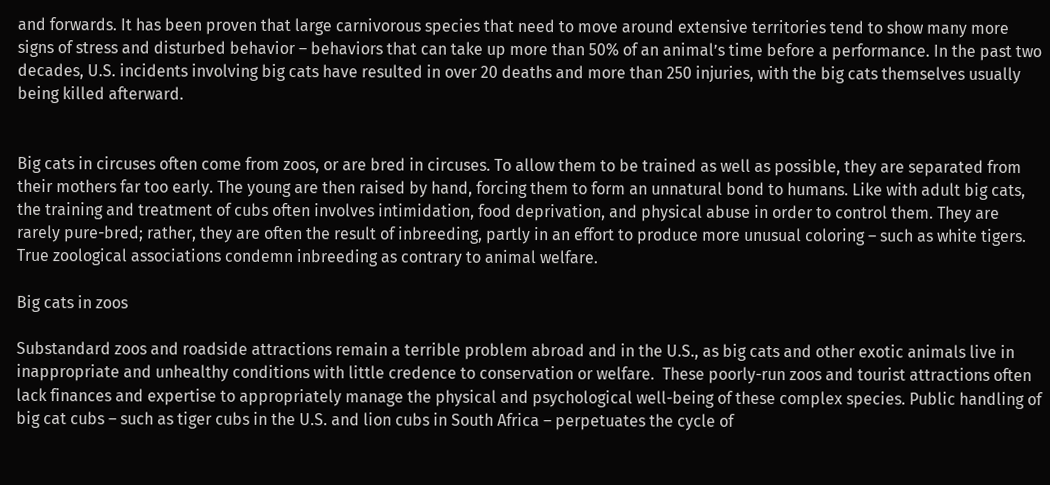and forwards. It has been proven that large carnivorous species that need to move around extensive territories tend to show many more signs of stress and disturbed behavior – behaviors that can take up more than 50% of an animal’s time before a performance. In the past two decades, U.S. incidents involving big cats have resulted in over 20 deaths and more than 250 injuries, with the big cats themselves usually being killed afterward.


Big cats in circuses often come from zoos, or are bred in circuses. To allow them to be trained as well as possible, they are separated from their mothers far too early. The young are then raised by hand, forcing them to form an unnatural bond to humans. Like with adult big cats, the training and treatment of cubs often involves intimidation, food deprivation, and physical abuse in order to control them. They are rarely pure-bred; rather, they are often the result of inbreeding, partly in an effort to produce more unusual coloring – such as white tigers. True zoological associations condemn inbreeding as contrary to animal welfare.

Big cats in zoos

Substandard zoos and roadside attractions remain a terrible problem abroad and in the U.S., as big cats and other exotic animals live in inappropriate and unhealthy conditions with little credence to conservation or welfare.  These poorly-run zoos and tourist attractions often lack finances and expertise to appropriately manage the physical and psychological well-being of these complex species. Public handling of big cat cubs – such as tiger cubs in the U.S. and lion cubs in South Africa – perpetuates the cycle of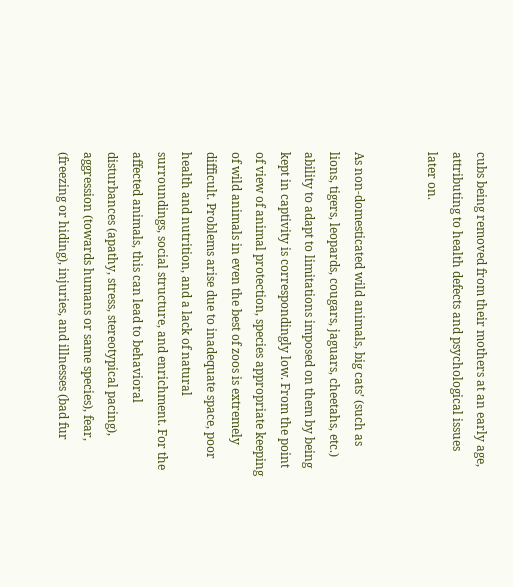cubs being removed from their mothers at an early age, attributing to health defects and psychological issues later on.


As non-domesticated wild animals, big cats’ (such as lions, tigers, leopards, cougars, jaguars, cheetahs, etc.) ability to adapt to limitations imposed on them by being kept in captivity is correspondingly low. From the point of view of animal protection, species appropriate keeping of wild animals in even the best of zoos is extremely difficult. Problems arise due to inadequate space, poor health and nutrition, and a lack of natural surroundings, social structure, and enrichment. For the affected animals, this can lead to behavioral disturbances (apathy, stress, stereotypical pacing), aggression (towards humans or same species), fear, (freezing or hiding), injuries, and illnesses (bad fur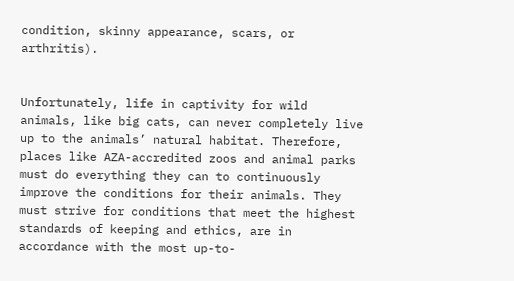condition, skinny appearance, scars, or arthritis).


Unfortunately, life in captivity for wild animals, like big cats, can never completely live up to the animals’ natural habitat. Therefore, places like AZA-accredited zoos and animal parks must do everything they can to continuously improve the conditions for their animals. They must strive for conditions that meet the highest standards of keeping and ethics, are in accordance with the most up-to-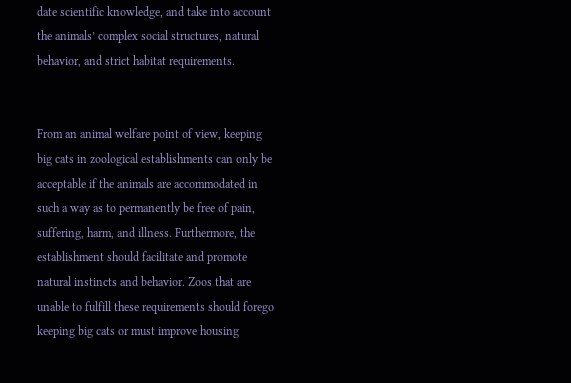date scientific knowledge, and take into account the animals’ complex social structures, natural behavior, and strict habitat requirements.


From an animal welfare point of view, keeping big cats in zoological establishments can only be acceptable if the animals are accommodated in such a way as to permanently be free of pain, suffering, harm, and illness. Furthermore, the establishment should facilitate and promote natural instincts and behavior. Zoos that are unable to fulfill these requirements should forego keeping big cats or must improve housing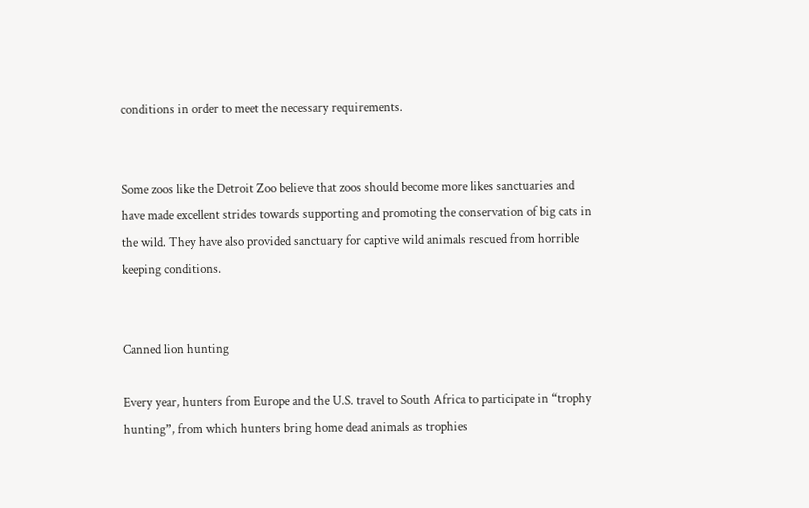conditions in order to meet the necessary requirements.


Some zoos like the Detroit Zoo believe that zoos should become more likes sanctuaries and have made excellent strides towards supporting and promoting the conservation of big cats in the wild. They have also provided sanctuary for captive wild animals rescued from horrible keeping conditions.


Canned lion hunting

Every year, hunters from Europe and the U.S. travel to South Africa to participate in “trophy hunting”, from which hunters bring home dead animals as trophies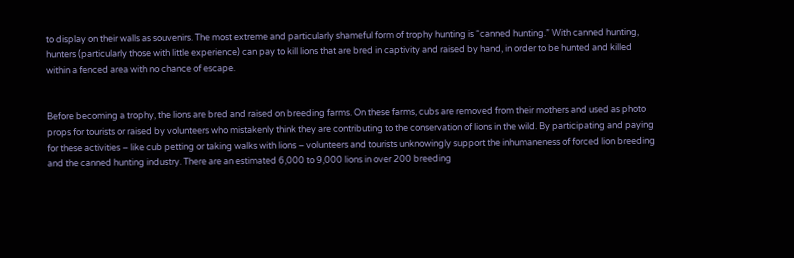to display on their walls as souvenirs. The most extreme and particularly shameful form of trophy hunting is “canned hunting.” With canned hunting, hunters (particularly those with little experience) can pay to kill lions that are bred in captivity and raised by hand, in order to be hunted and killed within a fenced area with no chance of escape.


Before becoming a trophy, the lions are bred and raised on breeding farms. On these farms, cubs are removed from their mothers and used as photo props for tourists or raised by volunteers who mistakenly think they are contributing to the conservation of lions in the wild. By participating and paying for these activities – like cub petting or taking walks with lions – volunteers and tourists unknowingly support the inhumaneness of forced lion breeding and the canned hunting industry. There are an estimated 6,000 to 9,000 lions in over 200 breeding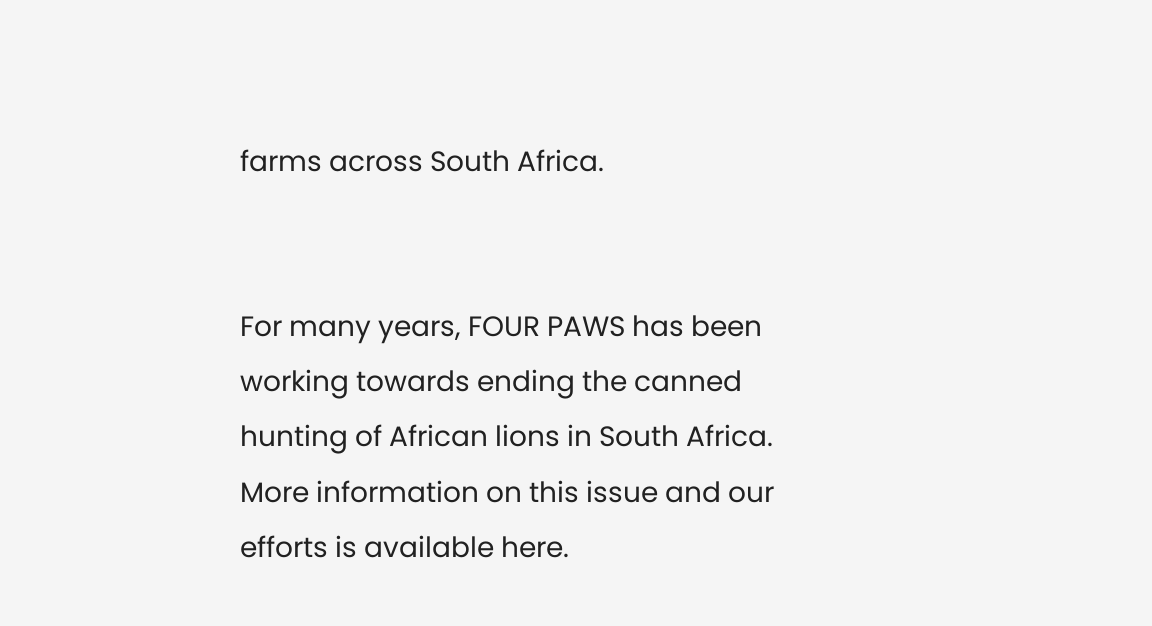farms across South Africa.


For many years, FOUR PAWS has been working towards ending the canned hunting of African lions in South Africa. More information on this issue and our efforts is available here.